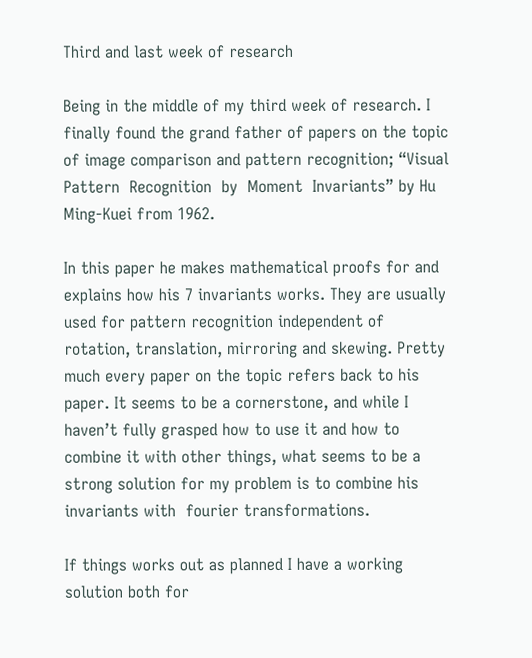Third and last week of research

Being in the middle of my third week of research. I finally found the grand father of papers on the topic of image comparison and pattern recognition; “Visual  Pattern  Recognition  by  Moment  Invariants” by Hu Ming-Kuei from 1962.

In this paper he makes mathematical proofs for and explains how his 7 invariants works. They are usually used for pattern recognition independent of rotation, translation, mirroring and skewing. Pretty much every paper on the topic refers back to his paper. It seems to be a cornerstone, and while I haven’t fully grasped how to use it and how to combine it with other things, what seems to be a strong solution for my problem is to combine his invariants with  fourier transformations.

If things works out as planned I have a working solution both for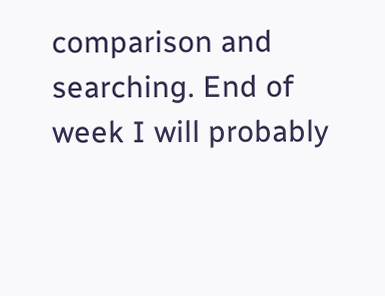comparison and searching. End of week I will probably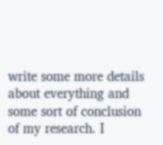write some more details about everything and some sort of conclusion of my research. I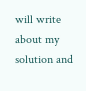will write about my solution and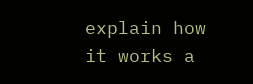explain how it works a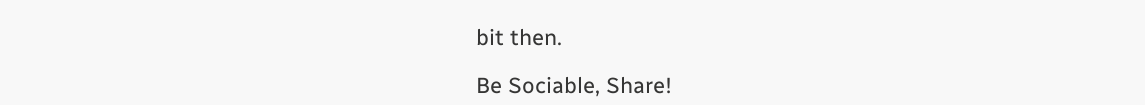bit then.

Be Sociable, Share!